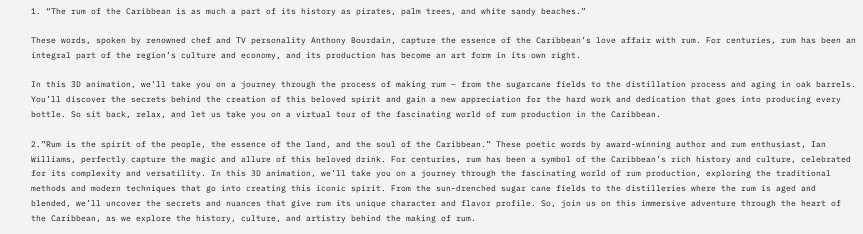1. “The rum of the Caribbean is as much a part of its history as pirates, palm trees, and white sandy beaches.”

These words, spoken by renowned chef and TV personality Anthony Bourdain, capture the essence of the Caribbean’s love affair with rum. For centuries, rum has been an integral part of the region’s culture and economy, and its production has become an art form in its own right.

In this 3D animation, we’ll take you on a journey through the process of making rum – from the sugarcane fields to the distillation process and aging in oak barrels. You’ll discover the secrets behind the creation of this beloved spirit and gain a new appreciation for the hard work and dedication that goes into producing every bottle. So sit back, relax, and let us take you on a virtual tour of the fascinating world of rum production in the Caribbean.

2.”Rum is the spirit of the people, the essence of the land, and the soul of the Caribbean.” These poetic words by award-winning author and rum enthusiast, Ian Williams, perfectly capture the magic and allure of this beloved drink. For centuries, rum has been a symbol of the Caribbean’s rich history and culture, celebrated for its complexity and versatility. In this 3D animation, we’ll take you on a journey through the fascinating world of rum production, exploring the traditional methods and modern techniques that go into creating this iconic spirit. From the sun-drenched sugar cane fields to the distilleries where the rum is aged and blended, we’ll uncover the secrets and nuances that give rum its unique character and flavor profile. So, join us on this immersive adventure through the heart of the Caribbean, as we explore the history, culture, and artistry behind the making of rum.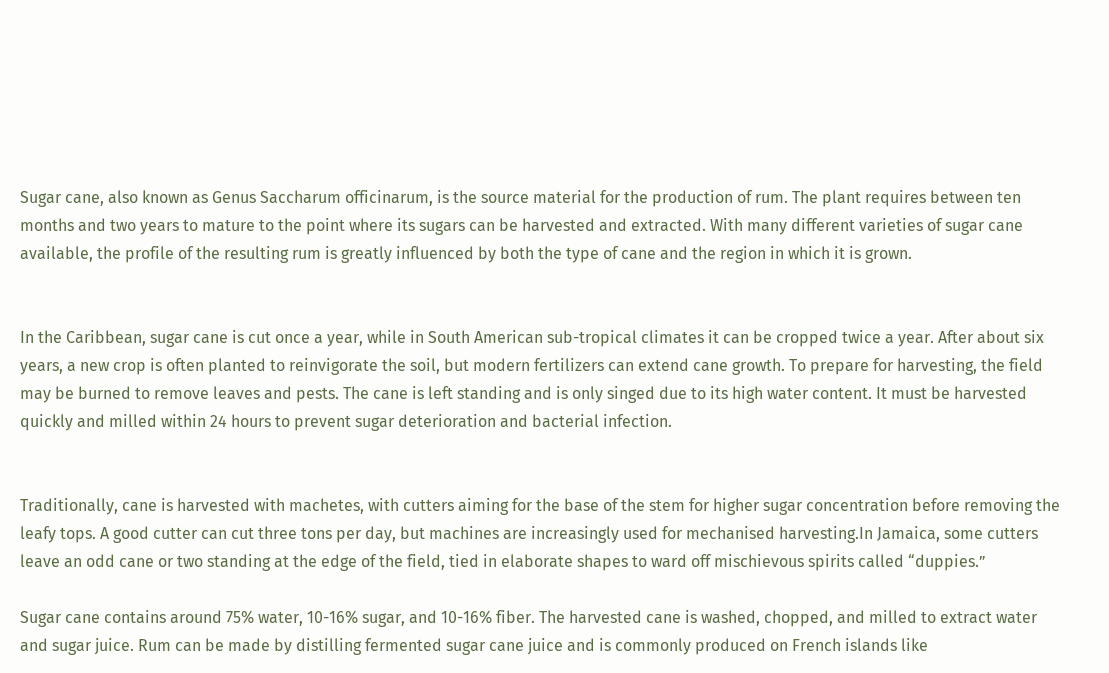Sugar cane, also known as Genus Saccharum officinarum, is the source material for the production of rum. The plant requires between ten months and two years to mature to the point where its sugars can be harvested and extracted. With many different varieties of sugar cane available, the profile of the resulting rum is greatly influenced by both the type of cane and the region in which it is grown.


In the Caribbean, sugar cane is cut once a year, while in South American sub-tropical climates it can be cropped twice a year. After about six years, a new crop is often planted to reinvigorate the soil, but modern fertilizers can extend cane growth. To prepare for harvesting, the field may be burned to remove leaves and pests. The cane is left standing and is only singed due to its high water content. It must be harvested quickly and milled within 24 hours to prevent sugar deterioration and bacterial infection.


Traditionally, cane is harvested with machetes, with cutters aiming for the base of the stem for higher sugar concentration before removing the leafy tops. A good cutter can cut three tons per day, but machines are increasingly used for mechanised harvesting.In Jamaica, some cutters leave an odd cane or two standing at the edge of the field, tied in elaborate shapes to ward off mischievous spirits called “duppies.”

Sugar cane contains around 75% water, 10-16% sugar, and 10-16% fiber. The harvested cane is washed, chopped, and milled to extract water and sugar juice. Rum can be made by distilling fermented sugar cane juice and is commonly produced on French islands like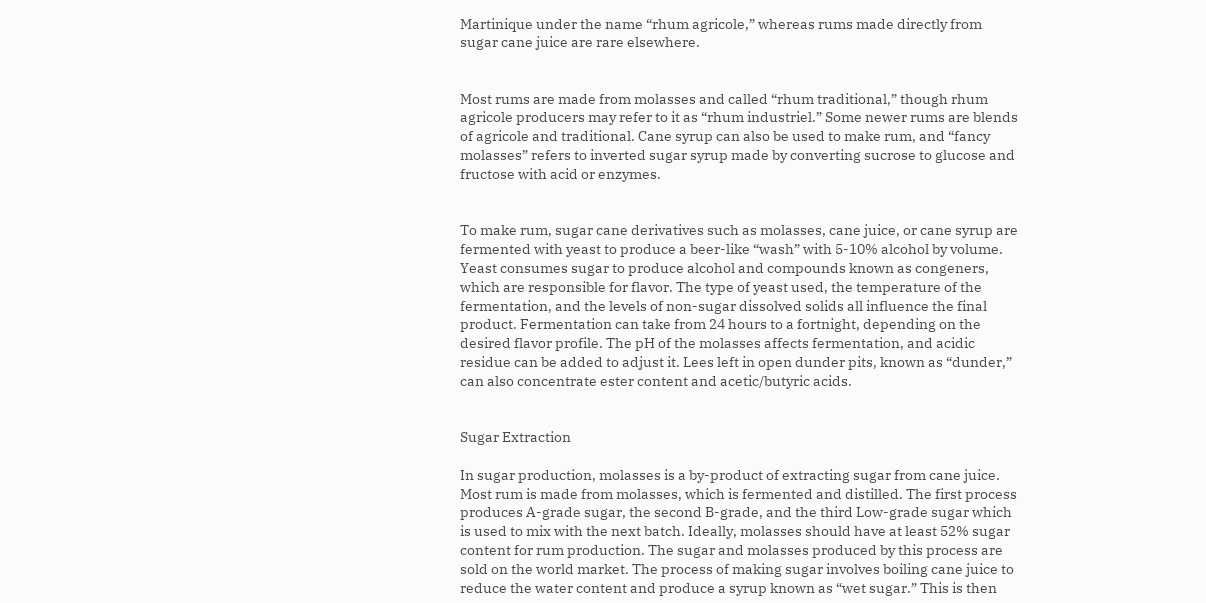Martinique under the name “rhum agricole,” whereas rums made directly from sugar cane juice are rare elsewhere.


Most rums are made from molasses and called “rhum traditional,” though rhum agricole producers may refer to it as “rhum industriel.” Some newer rums are blends of agricole and traditional. Cane syrup can also be used to make rum, and “fancy molasses” refers to inverted sugar syrup made by converting sucrose to glucose and fructose with acid or enzymes.


To make rum, sugar cane derivatives such as molasses, cane juice, or cane syrup are fermented with yeast to produce a beer-like “wash” with 5-10% alcohol by volume. Yeast consumes sugar to produce alcohol and compounds known as congeners, which are responsible for flavor. The type of yeast used, the temperature of the fermentation, and the levels of non-sugar dissolved solids all influence the final product. Fermentation can take from 24 hours to a fortnight, depending on the desired flavor profile. The pH of the molasses affects fermentation, and acidic residue can be added to adjust it. Lees left in open dunder pits, known as “dunder,” can also concentrate ester content and acetic/butyric acids.


Sugar Extraction

In sugar production, molasses is a by-product of extracting sugar from cane juice. Most rum is made from molasses, which is fermented and distilled. The first process produces A-grade sugar, the second B-grade, and the third Low-grade sugar which is used to mix with the next batch. Ideally, molasses should have at least 52% sugar content for rum production. The sugar and molasses produced by this process are sold on the world market. The process of making sugar involves boiling cane juice to reduce the water content and produce a syrup known as “wet sugar.” This is then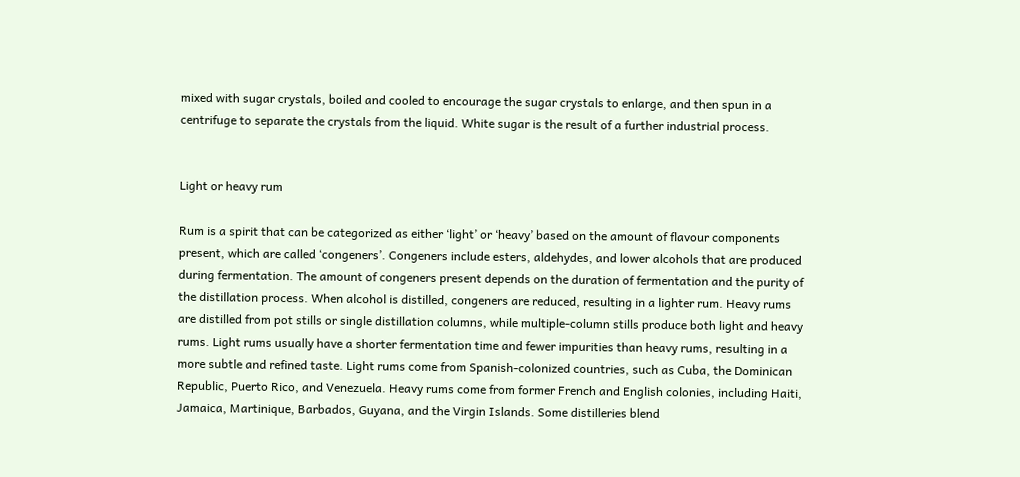mixed with sugar crystals, boiled and cooled to encourage the sugar crystals to enlarge, and then spun in a centrifuge to separate the crystals from the liquid. White sugar is the result of a further industrial process.


Light or heavy rum

Rum is a spirit that can be categorized as either ‘light’ or ‘heavy’ based on the amount of flavour components present, which are called ‘congeners’. Congeners include esters, aldehydes, and lower alcohols that are produced during fermentation. The amount of congeners present depends on the duration of fermentation and the purity of the distillation process. When alcohol is distilled, congeners are reduced, resulting in a lighter rum. Heavy rums are distilled from pot stills or single distillation columns, while multiple-column stills produce both light and heavy rums. Light rums usually have a shorter fermentation time and fewer impurities than heavy rums, resulting in a more subtle and refined taste. Light rums come from Spanish-colonized countries, such as Cuba, the Dominican Republic, Puerto Rico, and Venezuela. Heavy rums come from former French and English colonies, including Haiti, Jamaica, Martinique, Barbados, Guyana, and the Virgin Islands. Some distilleries blend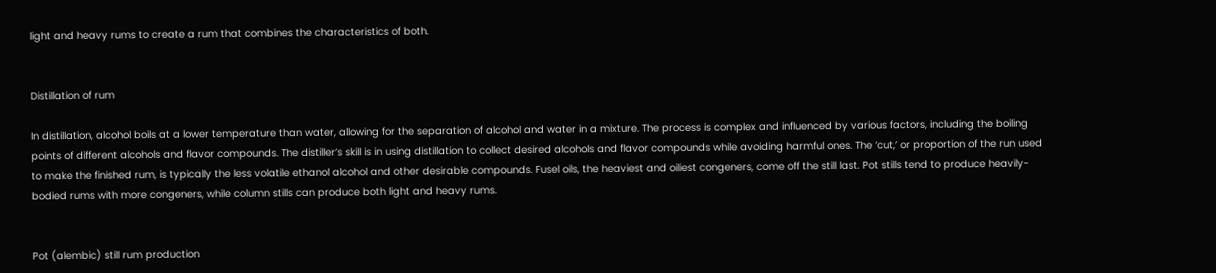light and heavy rums to create a rum that combines the characteristics of both.


Distillation of rum

In distillation, alcohol boils at a lower temperature than water, allowing for the separation of alcohol and water in a mixture. The process is complex and influenced by various factors, including the boiling points of different alcohols and flavor compounds. The distiller’s skill is in using distillation to collect desired alcohols and flavor compounds while avoiding harmful ones. The ‘cut,’ or proportion of the run used to make the finished rum, is typically the less volatile ethanol alcohol and other desirable compounds. Fusel oils, the heaviest and oiliest congeners, come off the still last. Pot stills tend to produce heavily-bodied rums with more congeners, while column stills can produce both light and heavy rums.


Pot (alembic) still rum production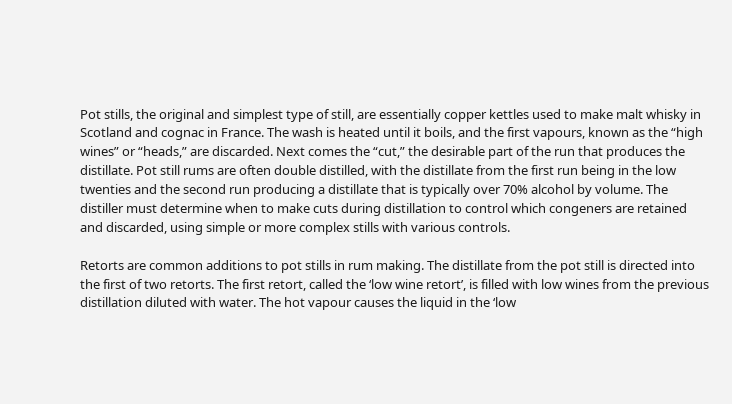Pot stills, the original and simplest type of still, are essentially copper kettles used to make malt whisky in Scotland and cognac in France. The wash is heated until it boils, and the first vapours, known as the “high wines” or “heads,” are discarded. Next comes the “cut,” the desirable part of the run that produces the distillate. Pot still rums are often double distilled, with the distillate from the first run being in the low twenties and the second run producing a distillate that is typically over 70% alcohol by volume. The distiller must determine when to make cuts during distillation to control which congeners are retained and discarded, using simple or more complex stills with various controls.

Retorts are common additions to pot stills in rum making. The distillate from the pot still is directed into the first of two retorts. The first retort, called the ‘low wine retort’, is filled with low wines from the previous distillation diluted with water. The hot vapour causes the liquid in the ‘low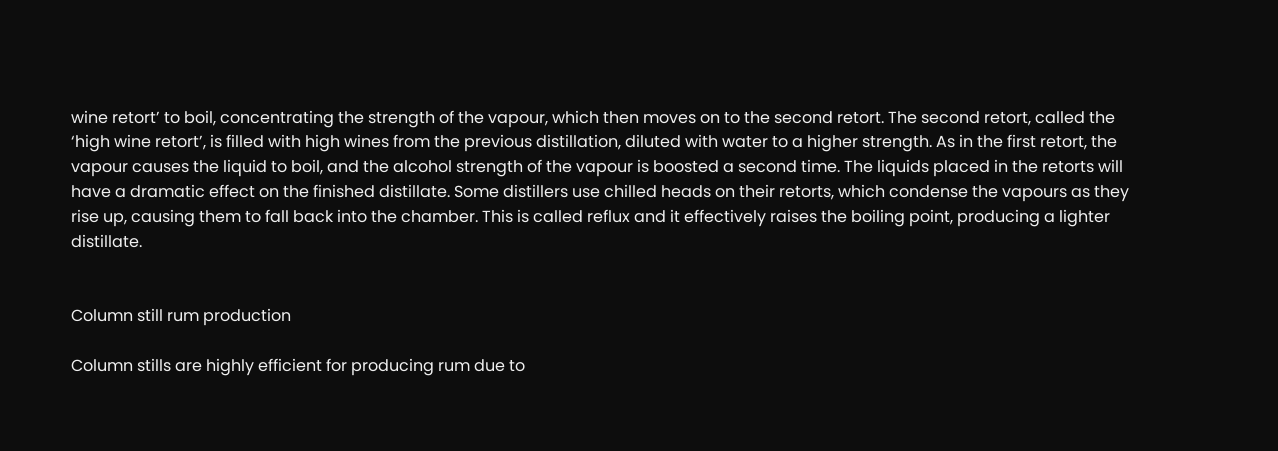wine retort’ to boil, concentrating the strength of the vapour, which then moves on to the second retort. The second retort, called the ‘high wine retort’, is filled with high wines from the previous distillation, diluted with water to a higher strength. As in the first retort, the vapour causes the liquid to boil, and the alcohol strength of the vapour is boosted a second time. The liquids placed in the retorts will have a dramatic effect on the finished distillate. Some distillers use chilled heads on their retorts, which condense the vapours as they rise up, causing them to fall back into the chamber. This is called reflux and it effectively raises the boiling point, producing a lighter distillate.


Column still rum production

Column stills are highly efficient for producing rum due to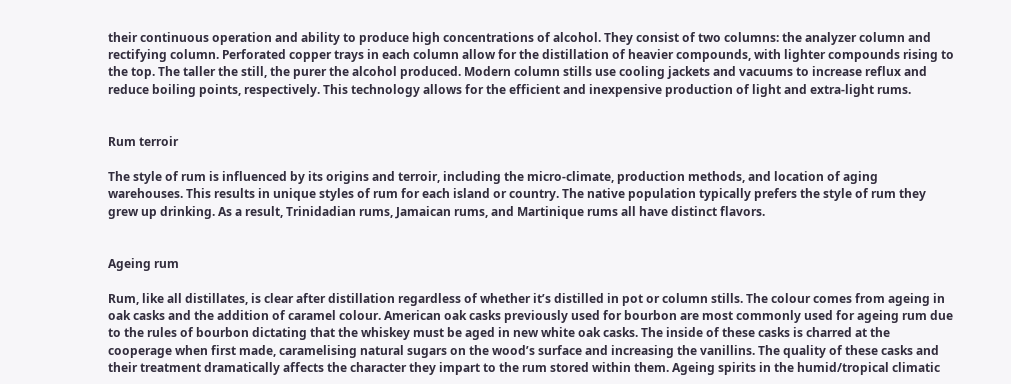their continuous operation and ability to produce high concentrations of alcohol. They consist of two columns: the analyzer column and rectifying column. Perforated copper trays in each column allow for the distillation of heavier compounds, with lighter compounds rising to the top. The taller the still, the purer the alcohol produced. Modern column stills use cooling jackets and vacuums to increase reflux and reduce boiling points, respectively. This technology allows for the efficient and inexpensive production of light and extra-light rums.


Rum terroir

The style of rum is influenced by its origins and terroir, including the micro-climate, production methods, and location of aging warehouses. This results in unique styles of rum for each island or country. The native population typically prefers the style of rum they grew up drinking. As a result, Trinidadian rums, Jamaican rums, and Martinique rums all have distinct flavors.


Ageing rum

Rum, like all distillates, is clear after distillation regardless of whether it’s distilled in pot or column stills. The colour comes from ageing in oak casks and the addition of caramel colour. American oak casks previously used for bourbon are most commonly used for ageing rum due to the rules of bourbon dictating that the whiskey must be aged in new white oak casks. The inside of these casks is charred at the cooperage when first made, caramelising natural sugars on the wood’s surface and increasing the vanillins. The quality of these casks and their treatment dramatically affects the character they impart to the rum stored within them. Ageing spirits in the humid/tropical climatic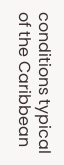conditions typical of the Caribbean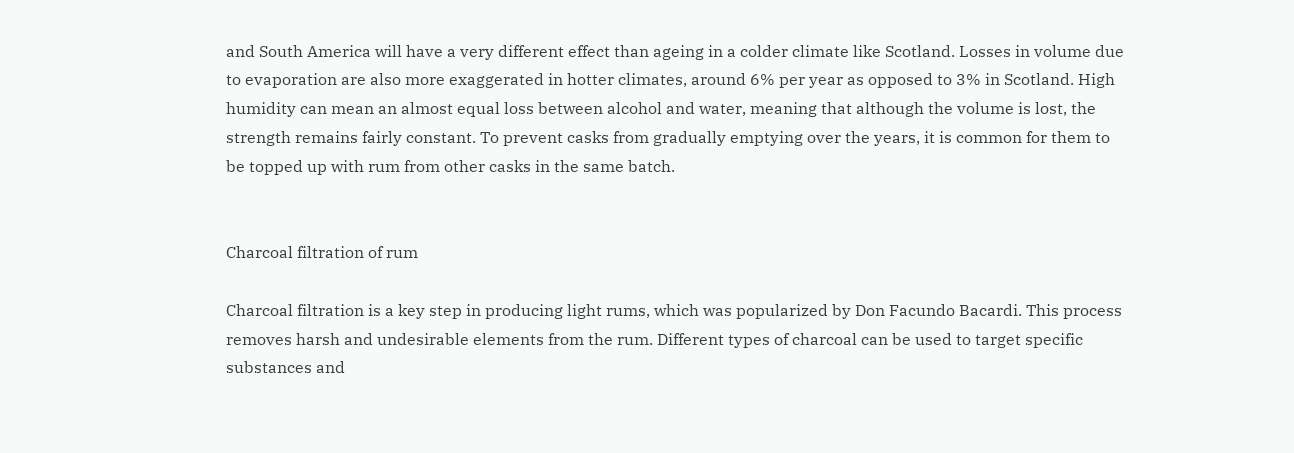and South America will have a very different effect than ageing in a colder climate like Scotland. Losses in volume due to evaporation are also more exaggerated in hotter climates, around 6% per year as opposed to 3% in Scotland. High humidity can mean an almost equal loss between alcohol and water, meaning that although the volume is lost, the strength remains fairly constant. To prevent casks from gradually emptying over the years, it is common for them to be topped up with rum from other casks in the same batch.


Charcoal filtration of rum

Charcoal filtration is a key step in producing light rums, which was popularized by Don Facundo Bacardi. This process removes harsh and undesirable elements from the rum. Different types of charcoal can be used to target specific substances and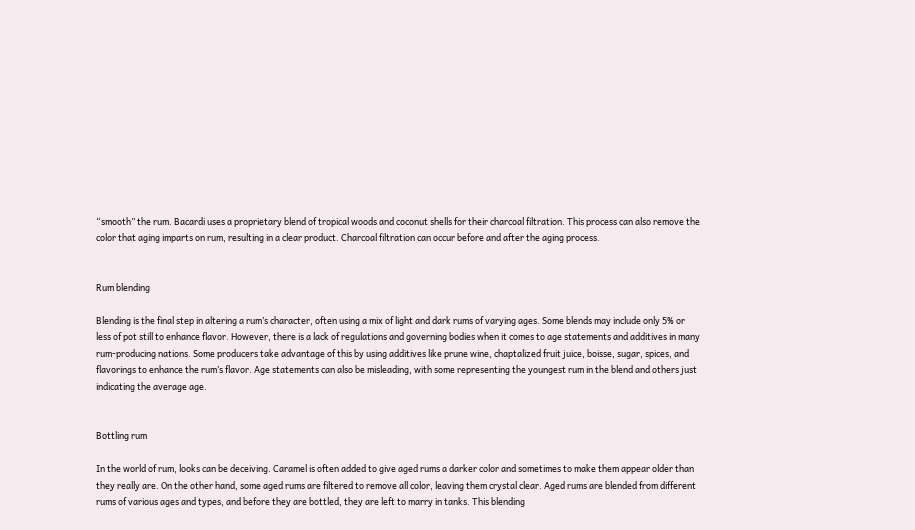“smooth” the rum. Bacardi uses a proprietary blend of tropical woods and coconut shells for their charcoal filtration. This process can also remove the color that aging imparts on rum, resulting in a clear product. Charcoal filtration can occur before and after the aging process.


Rum blending

Blending is the final step in altering a rum’s character, often using a mix of light and dark rums of varying ages. Some blends may include only 5% or less of pot still to enhance flavor. However, there is a lack of regulations and governing bodies when it comes to age statements and additives in many rum-producing nations. Some producers take advantage of this by using additives like prune wine, chaptalized fruit juice, boisse, sugar, spices, and flavorings to enhance the rum’s flavor. Age statements can also be misleading, with some representing the youngest rum in the blend and others just indicating the average age.


Bottling rum

In the world of rum, looks can be deceiving. Caramel is often added to give aged rums a darker color and sometimes to make them appear older than they really are. On the other hand, some aged rums are filtered to remove all color, leaving them crystal clear. Aged rums are blended from different rums of various ages and types, and before they are bottled, they are left to marry in tanks. This blending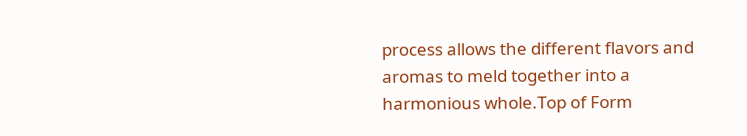process allows the different flavors and aromas to meld together into a harmonious whole.Top of Form